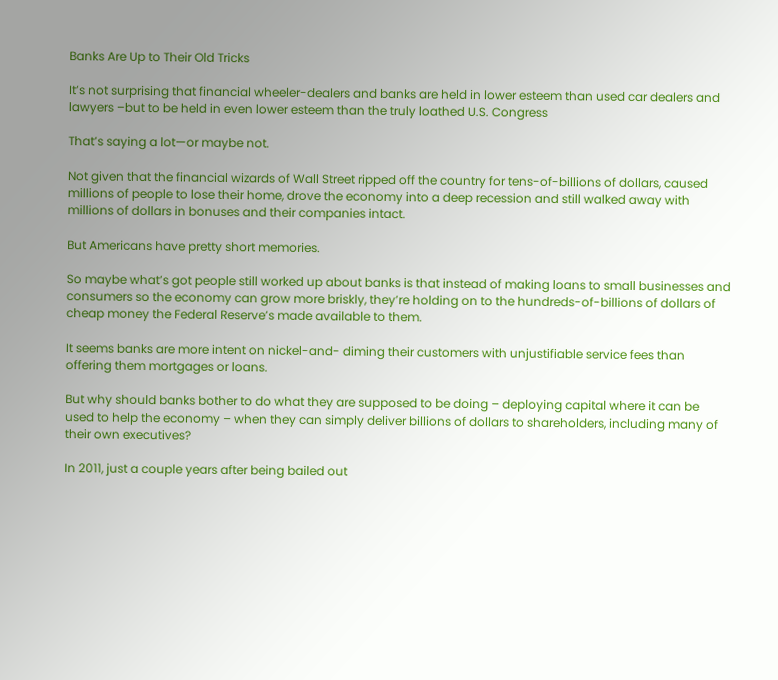Banks Are Up to Their Old Tricks

It’s not surprising that financial wheeler-dealers and banks are held in lower esteem than used car dealers and lawyers –but to be held in even lower esteem than the truly loathed U.S. Congress

That’s saying a lot—or maybe not.

Not given that the financial wizards of Wall Street ripped off the country for tens-of-billions of dollars, caused millions of people to lose their home, drove the economy into a deep recession and still walked away with millions of dollars in bonuses and their companies intact.

But Americans have pretty short memories.

So maybe what’s got people still worked up about banks is that instead of making loans to small businesses and consumers so the economy can grow more briskly, they’re holding on to the hundreds-of-billions of dollars of cheap money the Federal Reserve’s made available to them.

It seems banks are more intent on nickel-and- diming their customers with unjustifiable service fees than offering them mortgages or loans.

But why should banks bother to do what they are supposed to be doing – deploying capital where it can be used to help the economy – when they can simply deliver billions of dollars to shareholders, including many of their own executives?

In 2011, just a couple years after being bailed out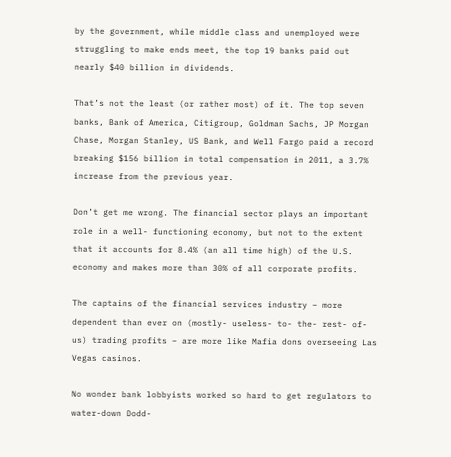by the government, while middle class and unemployed were struggling to make ends meet, the top 19 banks paid out nearly $40 billion in dividends.

That’s not the least (or rather most) of it. The top seven banks, Bank of America, Citigroup, Goldman Sachs, JP Morgan Chase, Morgan Stanley, US Bank, and Well Fargo paid a record breaking $156 billion in total compensation in 2011, a 3.7% increase from the previous year.

Don’t get me wrong. The financial sector plays an important role in a well- functioning economy, but not to the extent that it accounts for 8.4% (an all time high) of the U.S. economy and makes more than 30% of all corporate profits.

The captains of the financial services industry – more dependent than ever on (mostly- useless- to- the- rest- of- us) trading profits – are more like Mafia dons overseeing Las Vegas casinos.

No wonder bank lobbyists worked so hard to get regulators to water-down Dodd-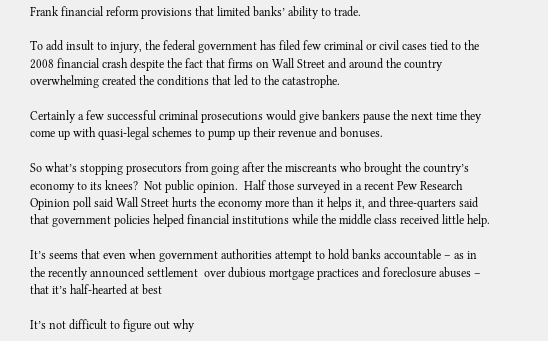Frank financial reform provisions that limited banks’ ability to trade.

To add insult to injury, the federal government has filed few criminal or civil cases tied to the 2008 financial crash despite the fact that firms on Wall Street and around the country overwhelming created the conditions that led to the catastrophe.

Certainly a few successful criminal prosecutions would give bankers pause the next time they come up with quasi-legal schemes to pump up their revenue and bonuses.

So what’s stopping prosecutors from going after the miscreants who brought the country’s economy to its knees?  Not public opinion.  Half those surveyed in a recent Pew Research Opinion poll said Wall Street hurts the economy more than it helps it, and three-quarters said that government policies helped financial institutions while the middle class received little help.

It’s seems that even when government authorities attempt to hold banks accountable – as in the recently announced settlement  over dubious mortgage practices and foreclosure abuses – that it’s half-hearted at best

It’s not difficult to figure out why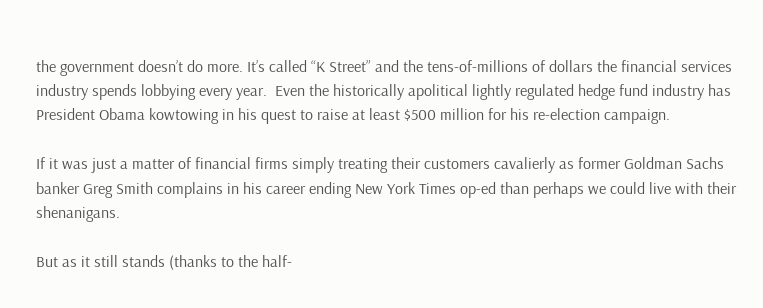the government doesn’t do more. It’s called “K Street” and the tens-of-millions of dollars the financial services industry spends lobbying every year.  Even the historically apolitical lightly regulated hedge fund industry has President Obama kowtowing in his quest to raise at least $500 million for his re-election campaign.

If it was just a matter of financial firms simply treating their customers cavalierly as former Goldman Sachs banker Greg Smith complains in his career ending New York Times op-ed than perhaps we could live with their shenanigans.

But as it still stands (thanks to the half-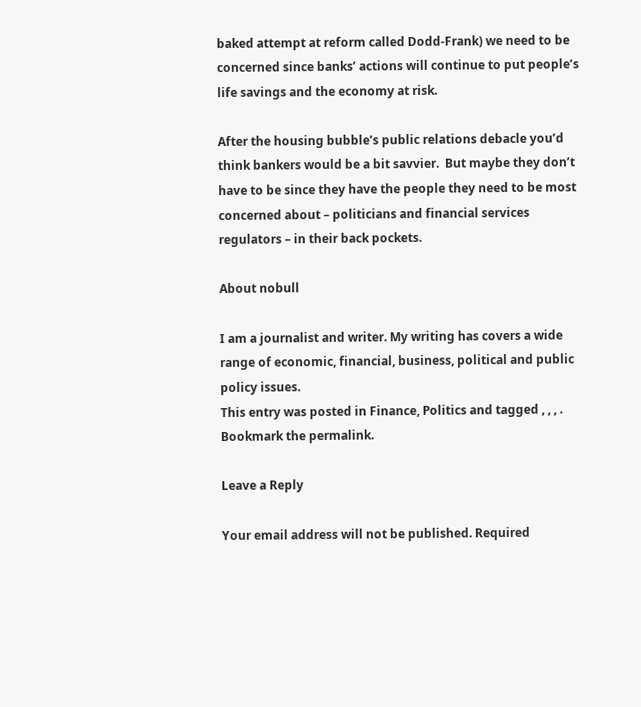baked attempt at reform called Dodd-Frank) we need to be concerned since banks’ actions will continue to put people’s life savings and the economy at risk.

After the housing bubble’s public relations debacle you’d think bankers would be a bit savvier.  But maybe they don’t have to be since they have the people they need to be most concerned about – politicians and financial services regulators – in their back pockets.

About nobull

I am a journalist and writer. My writing has covers a wide range of economic, financial, business, political and public policy issues.
This entry was posted in Finance, Politics and tagged , , , . Bookmark the permalink.

Leave a Reply

Your email address will not be published. Required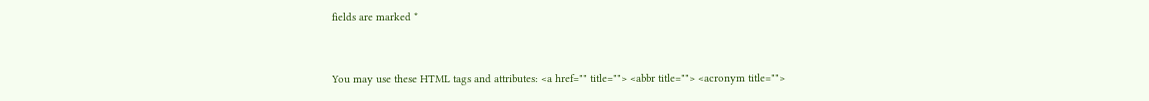fields are marked *


You may use these HTML tags and attributes: <a href="" title=""> <abbr title=""> <acronym title="">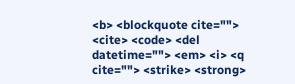<b> <blockquote cite=""> <cite> <code> <del datetime=""> <em> <i> <q cite=""> <strike> <strong>